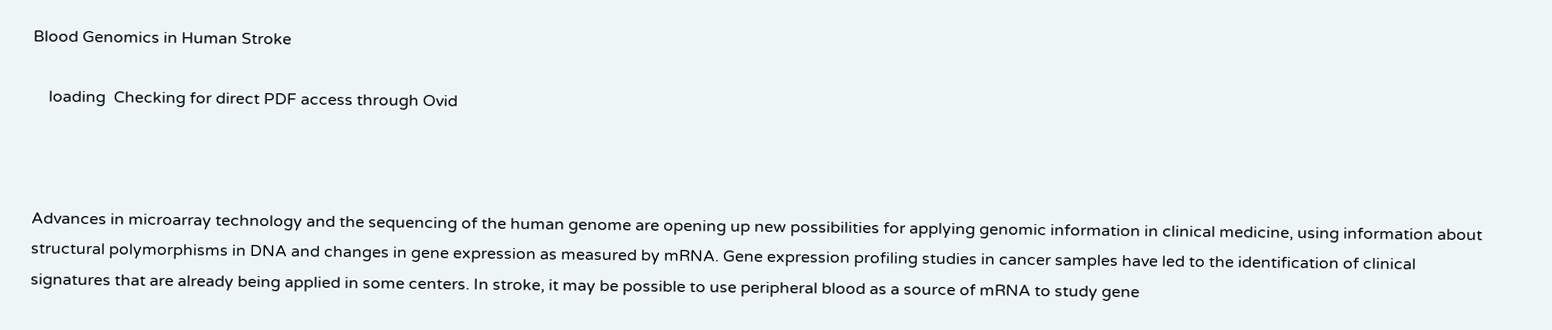Blood Genomics in Human Stroke

    loading  Checking for direct PDF access through Ovid



Advances in microarray technology and the sequencing of the human genome are opening up new possibilities for applying genomic information in clinical medicine, using information about structural polymorphisms in DNA and changes in gene expression as measured by mRNA. Gene expression profiling studies in cancer samples have led to the identification of clinical signatures that are already being applied in some centers. In stroke, it may be possible to use peripheral blood as a source of mRNA to study gene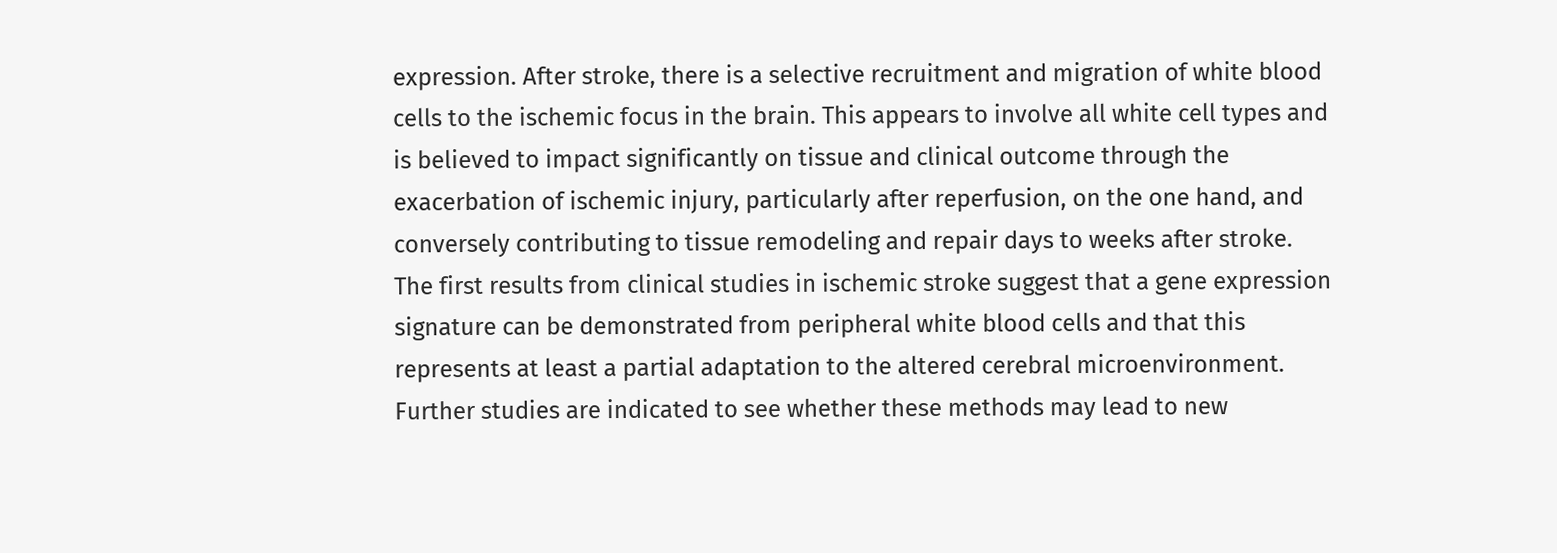expression. After stroke, there is a selective recruitment and migration of white blood cells to the ischemic focus in the brain. This appears to involve all white cell types and is believed to impact significantly on tissue and clinical outcome through the exacerbation of ischemic injury, particularly after reperfusion, on the one hand, and conversely contributing to tissue remodeling and repair days to weeks after stroke. The first results from clinical studies in ischemic stroke suggest that a gene expression signature can be demonstrated from peripheral white blood cells and that this represents at least a partial adaptation to the altered cerebral microenvironment. Further studies are indicated to see whether these methods may lead to new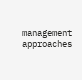management approaches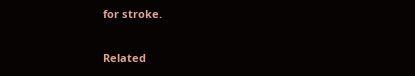for stroke.

Related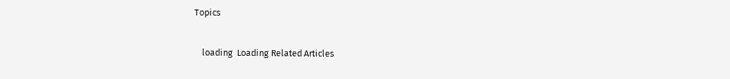Topics

    loading  Loading Related Articles